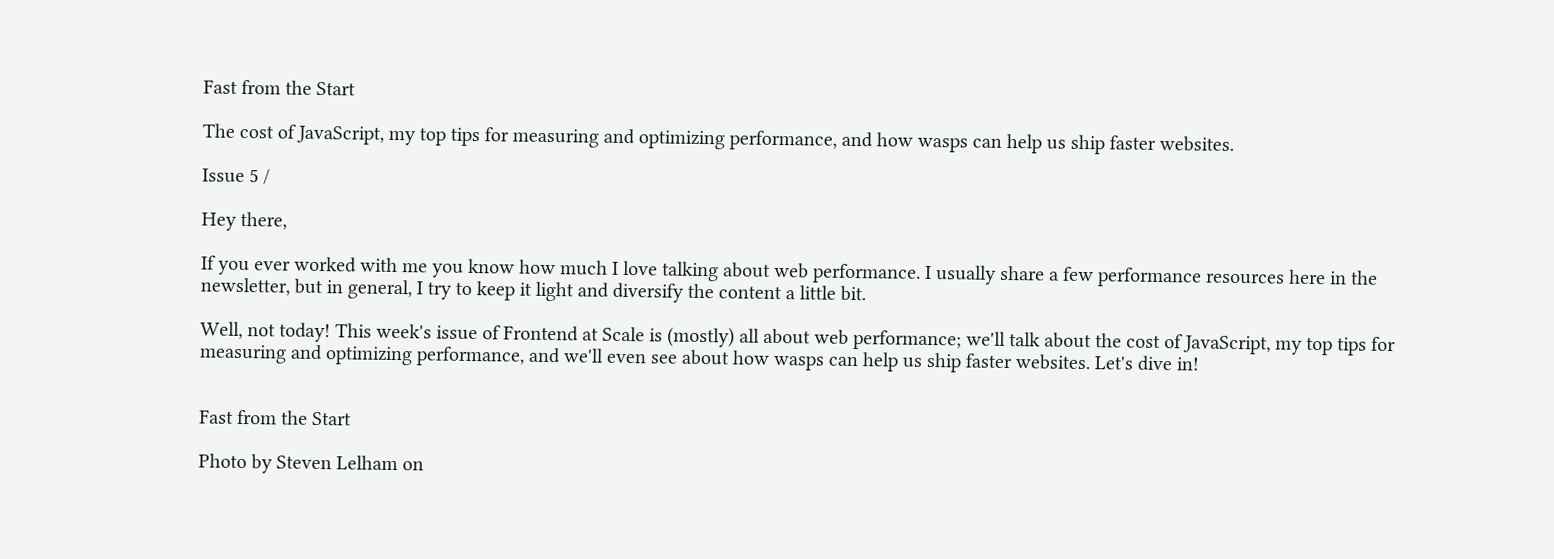Fast from the Start

The cost of JavaScript, my top tips for measuring and optimizing performance, and how wasps can help us ship faster websites.

Issue 5 /

Hey there,

If you ever worked with me you know how much I love talking about web performance. I usually share a few performance resources here in the newsletter, but in general, I try to keep it light and diversify the content a little bit.

Well, not today! This week's issue of Frontend at Scale is (mostly) all about web performance; we'll talk about the cost of JavaScript, my top tips for measuring and optimizing performance, and we'll even see about how wasps can help us ship faster websites. Let's dive in!


Fast from the Start

Photo by Steven Lelham on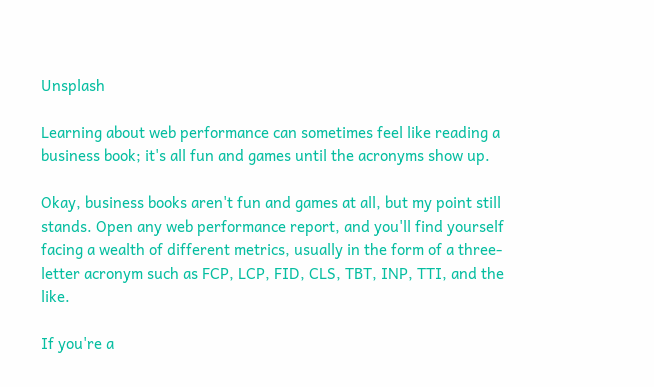Unsplash

Learning about web performance can sometimes feel like reading a business book; it's all fun and games until the acronyms show up.

Okay, business books aren't fun and games at all, but my point still stands. Open any web performance report, and you'll find yourself facing a wealth of different metrics, usually in the form of a three-letter acronym such as FCP, LCP, FID, CLS, TBT, INP, TTI, and the like.

If you're a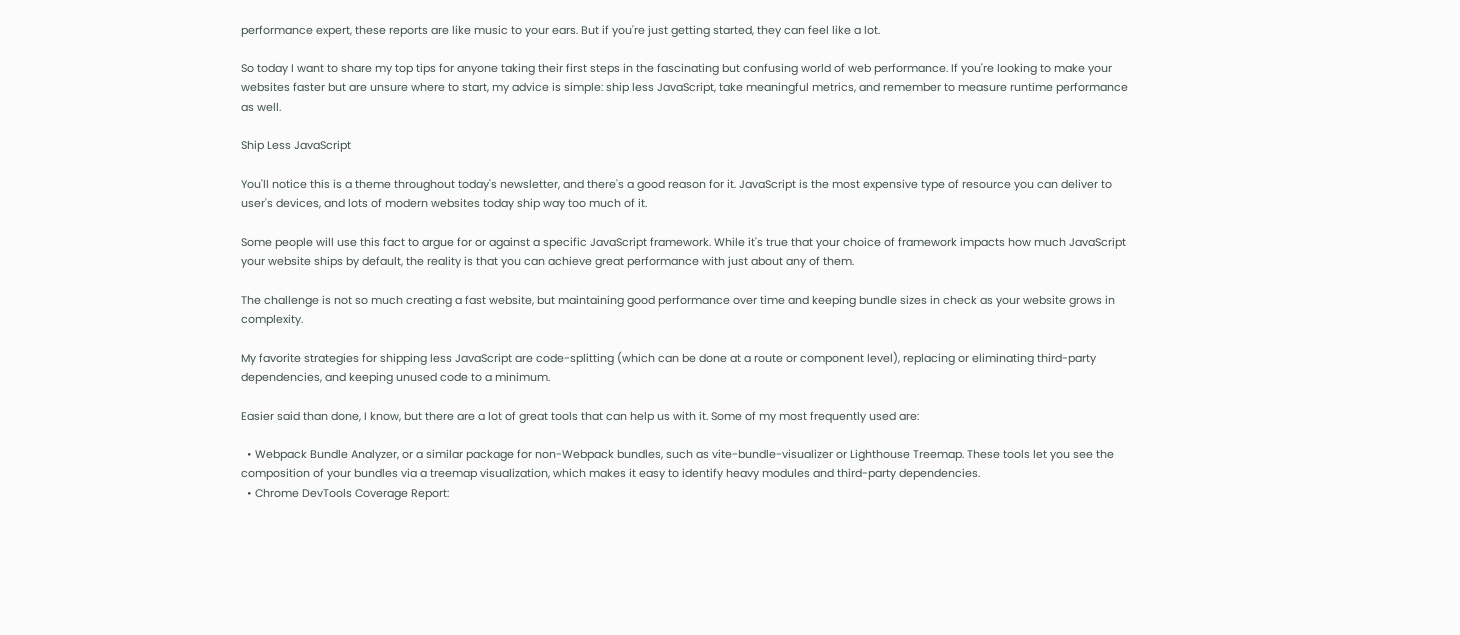performance expert, these reports are like music to your ears. But if you're just getting started, they can feel like a lot.

So today I want to share my top tips for anyone taking their first steps in the fascinating but confusing world of web performance. If you're looking to make your websites faster but are unsure where to start, my advice is simple: ship less JavaScript, take meaningful metrics, and remember to measure runtime performance as well.

Ship Less JavaScript

You'll notice this is a theme throughout today's newsletter, and there's a good reason for it. JavaScript is the most expensive type of resource you can deliver to user's devices, and lots of modern websites today ship way too much of it.

Some people will use this fact to argue for or against a specific JavaScript framework. While it's true that your choice of framework impacts how much JavaScript your website ships by default, the reality is that you can achieve great performance with just about any of them.

The challenge is not so much creating a fast website, but maintaining good performance over time and keeping bundle sizes in check as your website grows in complexity.

My favorite strategies for shipping less JavaScript are code-splitting (which can be done at a route or component level), replacing or eliminating third-party dependencies, and keeping unused code to a minimum.

Easier said than done, I know, but there are a lot of great tools that can help us with it. Some of my most frequently used are:

  • Webpack Bundle Analyzer, or a similar package for non-Webpack bundles, such as vite-bundle-visualizer or Lighthouse Treemap. These tools let you see the composition of your bundles via a treemap visualization, which makes it easy to identify heavy modules and third-party dependencies.
  • Chrome DevTools Coverage Report: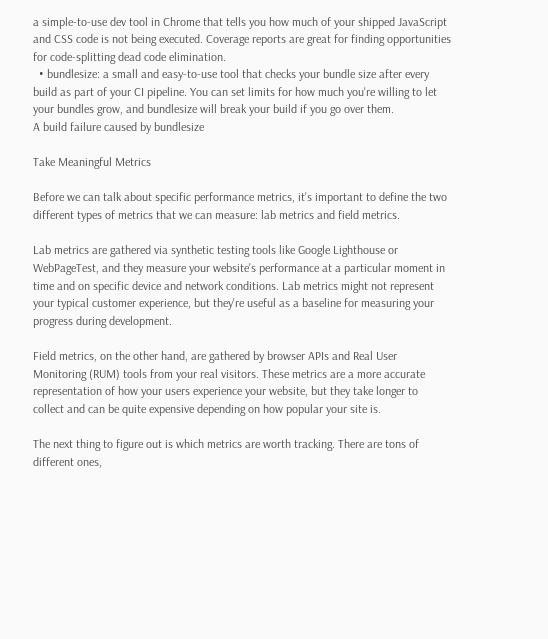a simple-to-use dev tool in Chrome that tells you how much of your shipped JavaScript and CSS code is not being executed. Coverage reports are great for finding opportunities for code-splitting dead code elimination.
  • bundlesize: a small and easy-to-use tool that checks your bundle size after every build as part of your CI pipeline. You can set limits for how much you're willing to let your bundles grow, and bundlesize will break your build if you go over them.
A build failure caused by bundlesize

Take Meaningful Metrics

Before we can talk about specific performance metrics, it's important to define the two different types of metrics that we can measure: lab metrics and field metrics.

Lab metrics are gathered via synthetic testing tools like Google Lighthouse or WebPageTest, and they measure your website's performance at a particular moment in time and on specific device and network conditions. Lab metrics might not represent your typical customer experience, but they're useful as a baseline for measuring your progress during development.

Field metrics, on the other hand, are gathered by browser APIs and Real User Monitoring (RUM) tools from your real visitors. These metrics are a more accurate representation of how your users experience your website, but they take longer to collect and can be quite expensive depending on how popular your site is.

The next thing to figure out is which metrics are worth tracking. There are tons of different ones,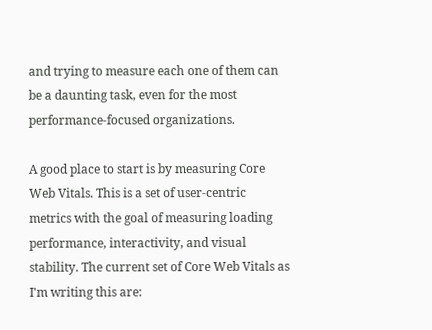and trying to measure each one of them can be a daunting task, even for the most performance-focused organizations.

A good place to start is by measuring Core Web Vitals. This is a set of user-centric metrics with the goal of measuring loading performance, interactivity, and visual stability. The current set of Core Web Vitals as I'm writing this are: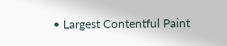• Largest Contentful Paint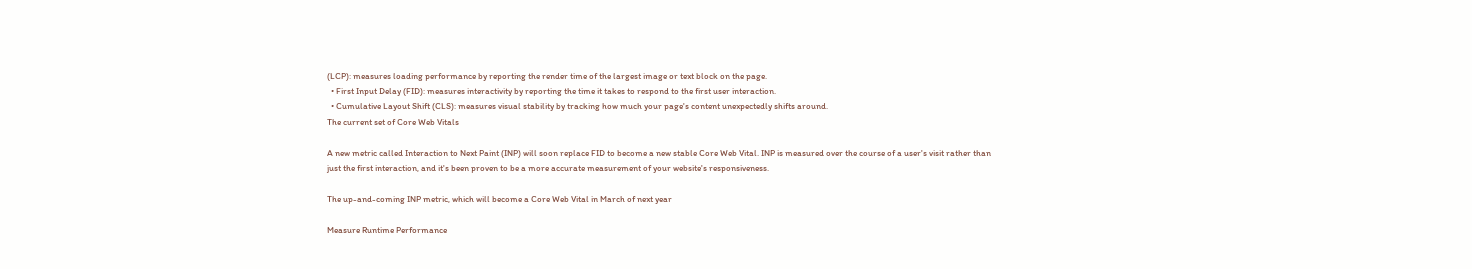(LCP): measures loading performance by reporting the render time of the largest image or text block on the page.
  • First Input Delay (FID): measures interactivity by reporting the time it takes to respond to the first user interaction.
  • Cumulative Layout Shift (CLS): measures visual stability by tracking how much your page's content unexpectedly shifts around.
The current set of Core Web Vitals

A new metric called Interaction to Next Paint (INP) will soon replace FID to become a new stable Core Web Vital. INP is measured over the course of a user's visit rather than just the first interaction, and it's been proven to be a more accurate measurement of your website's responsiveness.

The up-and-coming INP metric, which will become a Core Web Vital in March of next year

Measure Runtime Performance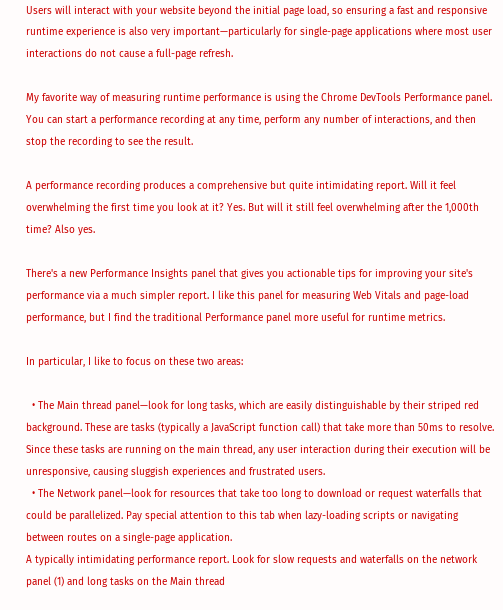Users will interact with your website beyond the initial page load, so ensuring a fast and responsive runtime experience is also very important—particularly for single-page applications where most user interactions do not cause a full-page refresh.

My favorite way of measuring runtime performance is using the Chrome DevTools Performance panel. You can start a performance recording at any time, perform any number of interactions, and then stop the recording to see the result.

A performance recording produces a comprehensive but quite intimidating report. Will it feel overwhelming the first time you look at it? Yes. But will it still feel overwhelming after the 1,000th time? Also yes.

There's a new Performance Insights panel that gives you actionable tips for improving your site's performance via a much simpler report. I like this panel for measuring Web Vitals and page-load performance, but I find the traditional Performance panel more useful for runtime metrics.

In particular, I like to focus on these two areas:

  • The Main thread panel—look for long tasks, which are easily distinguishable by their striped red background. These are tasks (typically a JavaScript function call) that take more than 50ms to resolve. Since these tasks are running on the main thread, any user interaction during their execution will be unresponsive, causing sluggish experiences and frustrated users.
  • The Network panel—look for resources that take too long to download or request waterfalls that could be parallelized. Pay special attention to this tab when lazy-loading scripts or navigating between routes on a single-page application.
A typically intimidating performance report. Look for slow requests and waterfalls on the network panel (1) and long tasks on the Main thread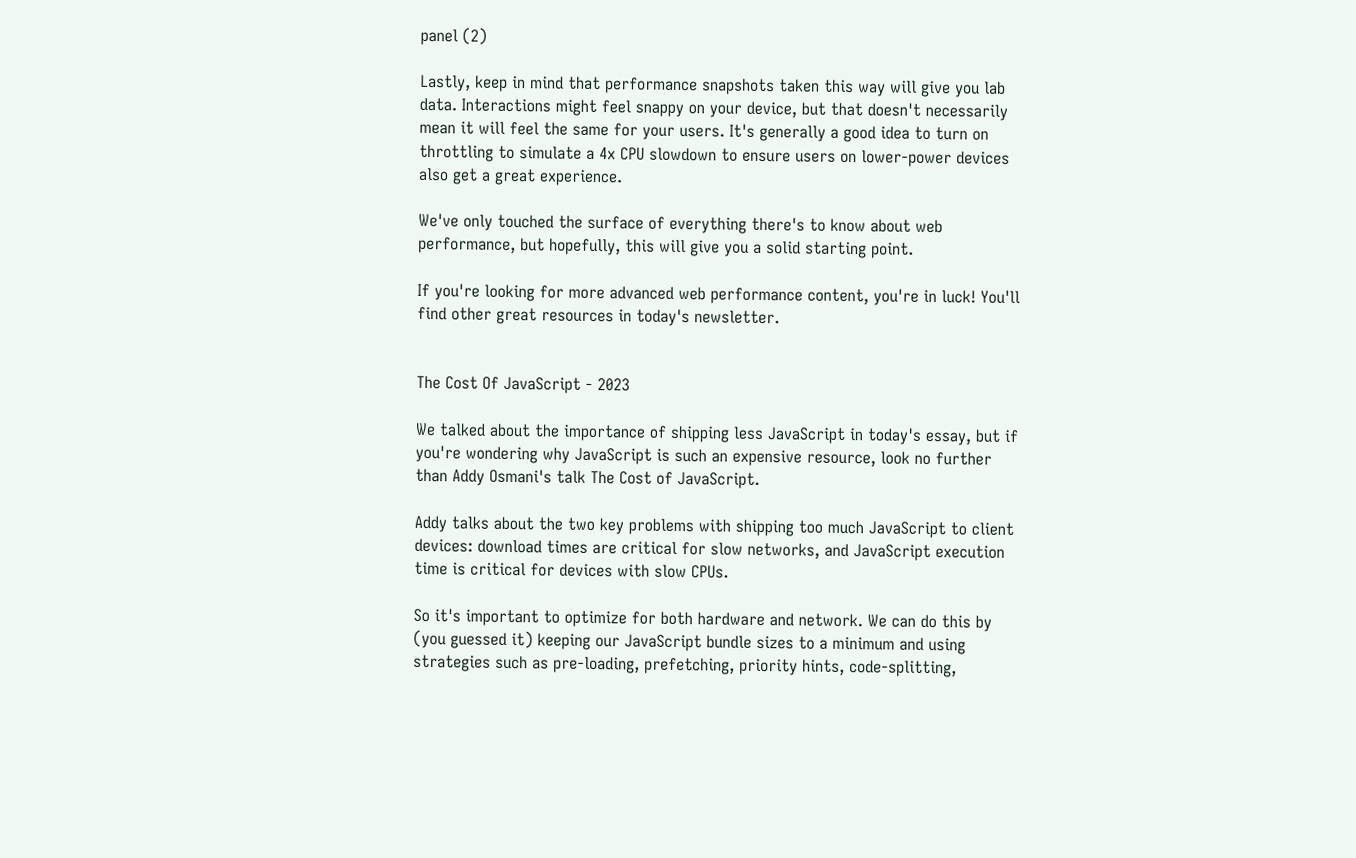panel (2)

Lastly, keep in mind that performance snapshots taken this way will give you lab data. Interactions might feel snappy on your device, but that doesn't necessarily mean it will feel the same for your users. It's generally a good idea to turn on throttling to simulate a 4x CPU slowdown to ensure users on lower-power devices also get a great experience.

We've only touched the surface of everything there's to know about web performance, but hopefully, this will give you a solid starting point.

If you're looking for more advanced web performance content, you're in luck! You'll find other great resources in today's newsletter.


The Cost Of JavaScript - 2023

We talked about the importance of shipping less JavaScript in today's essay, but if you're wondering why JavaScript is such an expensive resource, look no further than Addy Osmani's talk The Cost of JavaScript.

Addy talks about the two key problems with shipping too much JavaScript to client devices: download times are critical for slow networks, and JavaScript execution time is critical for devices with slow CPUs.

So it's important to optimize for both hardware and network. We can do this by (you guessed it) keeping our JavaScript bundle sizes to a minimum and using strategies such as pre-loading, prefetching, priority hints, code-splitting,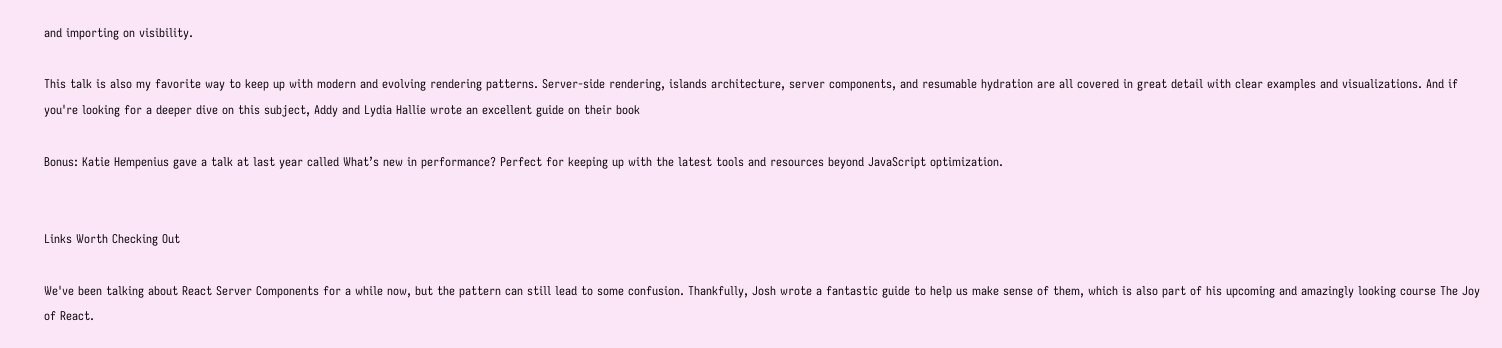and importing on visibility.

This talk is also my favorite way to keep up with modern and evolving rendering patterns. Server-side rendering, islands architecture, server components, and resumable hydration are all covered in great detail with clear examples and visualizations. And if you're looking for a deeper dive on this subject, Addy and Lydia Hallie wrote an excellent guide on their book

Bonus: Katie Hempenius gave a talk at last year called What’s new in performance? Perfect for keeping up with the latest tools and resources beyond JavaScript optimization.


Links Worth Checking Out

We've been talking about React Server Components for a while now, but the pattern can still lead to some confusion. Thankfully, Josh wrote a fantastic guide to help us make sense of them, which is also part of his upcoming and amazingly looking course The Joy of React.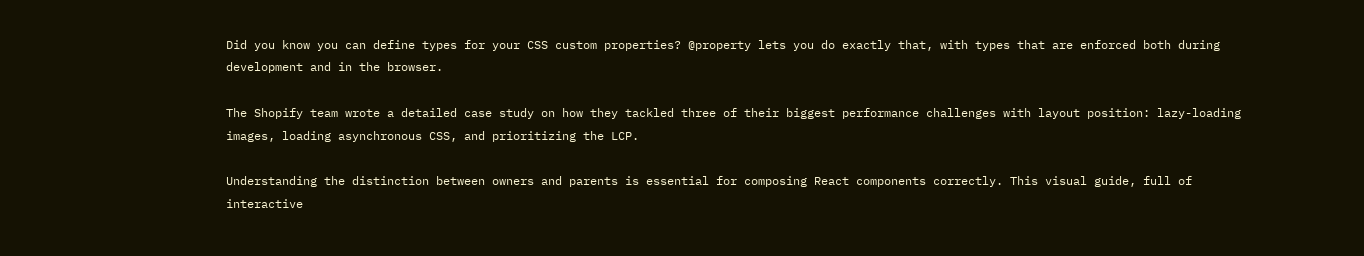Did you know you can define types for your CSS custom properties? @property lets you do exactly that, with types that are enforced both during development and in the browser.

The Shopify team wrote a detailed case study on how they tackled three of their biggest performance challenges with layout position: lazy-loading images, loading asynchronous CSS, and prioritizing the LCP.

Understanding the distinction between owners and parents is essential for composing React components correctly. This visual guide, full of interactive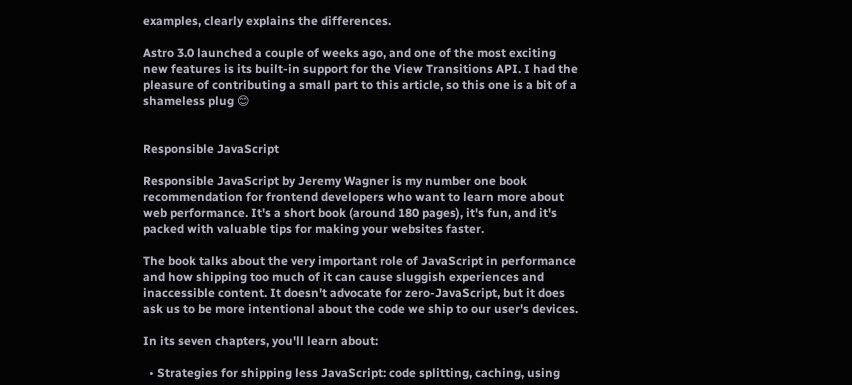examples, clearly explains the differences.

Astro 3.0 launched a couple of weeks ago, and one of the most exciting new features is its built-in support for the View Transitions API. I had the pleasure of contributing a small part to this article, so this one is a bit of a shameless plug 😊


Responsible JavaScript

Responsible JavaScript by Jeremy Wagner is my number one book recommendation for frontend developers who want to learn more about web performance. It's a short book (around 180 pages), it's fun, and it's packed with valuable tips for making your websites faster.

The book talks about the very important role of JavaScript in performance and how shipping too much of it can cause sluggish experiences and inaccessible content. It doesn't advocate for zero-JavaScript, but it does ask us to be more intentional about the code we ship to our user's devices.

In its seven chapters, you'll learn about:

  • Strategies for shipping less JavaScript: code splitting, caching, using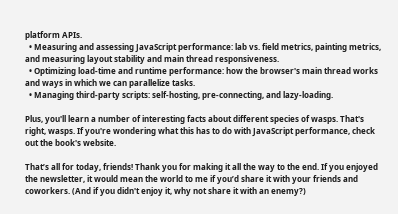platform APIs.
  • Measuring and assessing JavaScript performance: lab vs. field metrics, painting metrics, and measuring layout stability and main thread responsiveness.
  • Optimizing load-time and runtime performance: how the browser's main thread works and ways in which we can parallelize tasks.
  • Managing third-party scripts: self-hosting, pre-connecting, and lazy-loading.

Plus, you'll learn a number of interesting facts about different species of wasps. That's right, wasps. If you're wondering what this has to do with JavaScript performance, check out the book's website.

That’s all for today, friends! Thank you for making it all the way to the end. If you enjoyed the newsletter, it would mean the world to me if you’d share it with your friends and coworkers. (And if you didn't enjoy it, why not share it with an enemy?)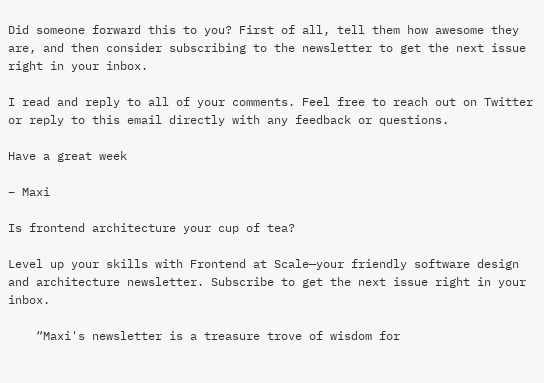Did someone forward this to you? First of all, tell them how awesome they are, and then consider subscribing to the newsletter to get the next issue right in your inbox.

I read and reply to all of your comments. Feel free to reach out on Twitter or reply to this email directly with any feedback or questions.

Have a great week

– Maxi

Is frontend architecture your cup of tea?

Level up your skills with Frontend at Scale—your friendly software design and architecture newsletter. Subscribe to get the next issue right in your inbox.

    “Maxi's newsletter is a treasure trove of wisdom for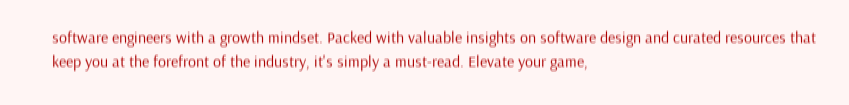software engineers with a growth mindset. Packed with valuable insights on software design and curated resources that keep you at the forefront of the industry, it's simply a must-read. Elevate your game,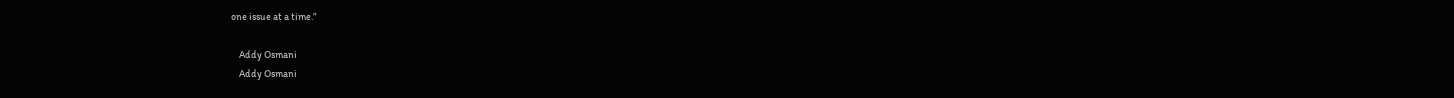one issue at a time.”

    Addy Osmani
    Addy Osmani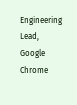Engineering Lead, Google Chrome